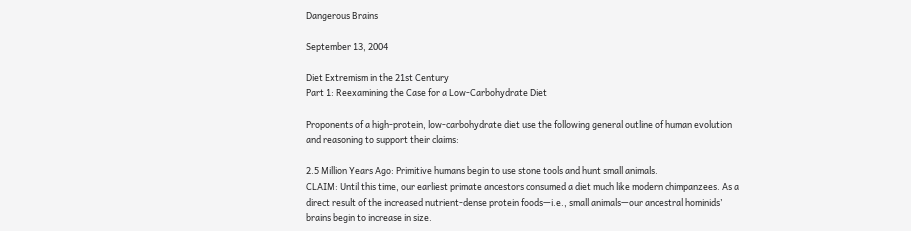Dangerous Brains

September 13, 2004

Diet Extremism in the 21st Century
Part 1: Reexamining the Case for a Low-Carbohydrate Diet

Proponents of a high-protein, low-carbohydrate diet use the following general outline of human evolution and reasoning to support their claims:

2.5 Million Years Ago: Primitive humans begin to use stone tools and hunt small animals.
CLAIM: Until this time, our earliest primate ancestors consumed a diet much like modern chimpanzees. As a direct result of the increased nutrient-dense protein foods—i.e., small animals—our ancestral hominids’ brains begin to increase in size.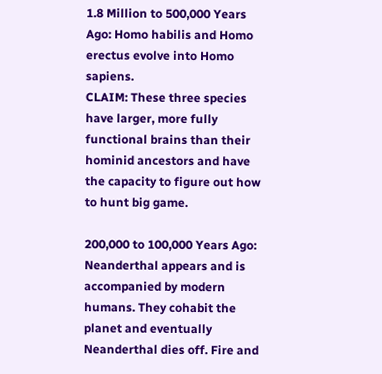1.8 Million to 500,000 Years Ago: Homo habilis and Homo erectus evolve into Homo sapiens.
CLAIM: These three species have larger, more fully functional brains than their hominid ancestors and have the capacity to figure out how to hunt big game.

200,000 to 100,000 Years Ago: Neanderthal appears and is accompanied by modern humans. They cohabit the planet and eventually Neanderthal dies off. Fire and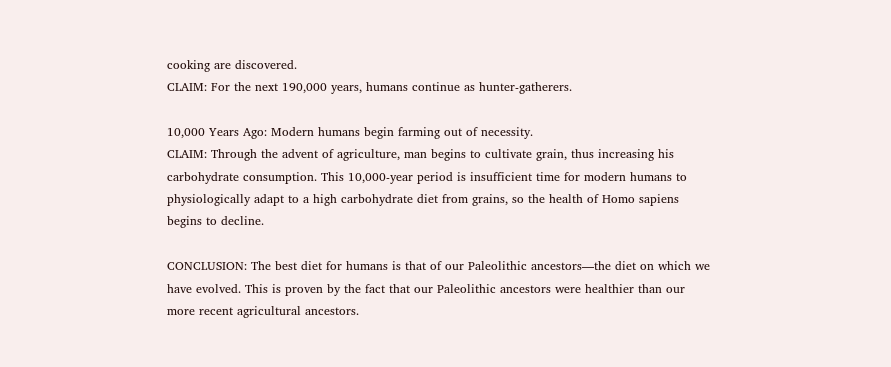cooking are discovered.
CLAIM: For the next 190,000 years, humans continue as hunter-gatherers.

10,000 Years Ago: Modern humans begin farming out of necessity.
CLAIM: Through the advent of agriculture, man begins to cultivate grain, thus increasing his carbohydrate consumption. This 10,000-year period is insufficient time for modern humans to physiologically adapt to a high carbohydrate diet from grains, so the health of Homo sapiens begins to decline.

CONCLUSION: The best diet for humans is that of our Paleolithic ancestors—the diet on which we have evolved. This is proven by the fact that our Paleolithic ancestors were healthier than our more recent agricultural ancestors.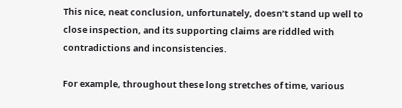This nice, neat conclusion, unfortunately, doesn’t stand up well to close inspection, and its supporting claims are riddled with contradictions and inconsistencies.

For example, throughout these long stretches of time, various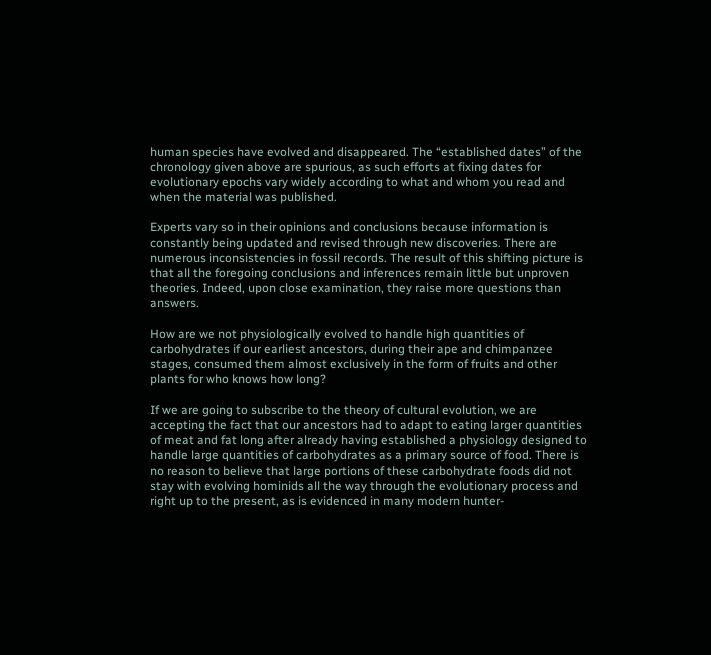human species have evolved and disappeared. The “established dates” of the chronology given above are spurious, as such efforts at fixing dates for evolutionary epochs vary widely according to what and whom you read and when the material was published.

Experts vary so in their opinions and conclusions because information is constantly being updated and revised through new discoveries. There are numerous inconsistencies in fossil records. The result of this shifting picture is that all the foregoing conclusions and inferences remain little but unproven theories. Indeed, upon close examination, they raise more questions than answers.

How are we not physiologically evolved to handle high quantities of carbohydrates if our earliest ancestors, during their ape and chimpanzee stages, consumed them almost exclusively in the form of fruits and other plants for who knows how long?

If we are going to subscribe to the theory of cultural evolution, we are accepting the fact that our ancestors had to adapt to eating larger quantities of meat and fat long after already having established a physiology designed to handle large quantities of carbohydrates as a primary source of food. There is no reason to believe that large portions of these carbohydrate foods did not stay with evolving hominids all the way through the evolutionary process and right up to the present, as is evidenced in many modern hunter-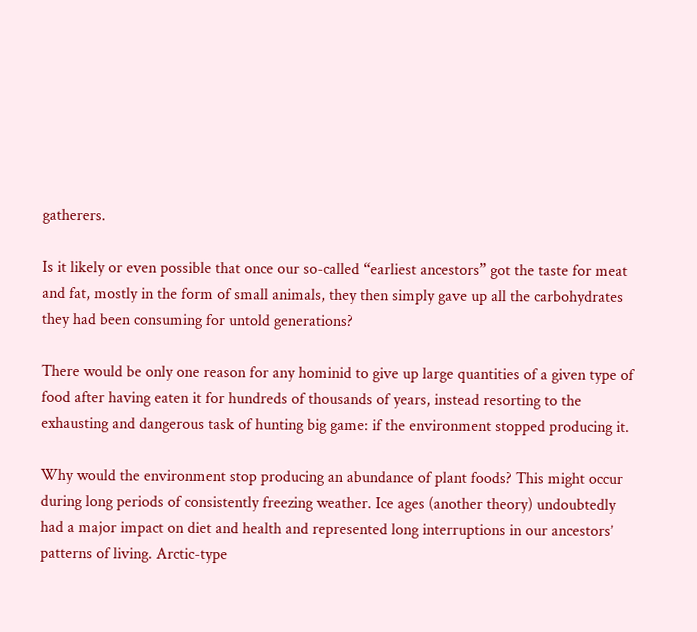gatherers.

Is it likely or even possible that once our so-called “earliest ancestors” got the taste for meat and fat, mostly in the form of small animals, they then simply gave up all the carbohydrates they had been consuming for untold generations?

There would be only one reason for any hominid to give up large quantities of a given type of food after having eaten it for hundreds of thousands of years, instead resorting to the exhausting and dangerous task of hunting big game: if the environment stopped producing it.

Why would the environment stop producing an abundance of plant foods? This might occur during long periods of consistently freezing weather. Ice ages (another theory) undoubtedly had a major impact on diet and health and represented long interruptions in our ancestors’ patterns of living. Arctic-type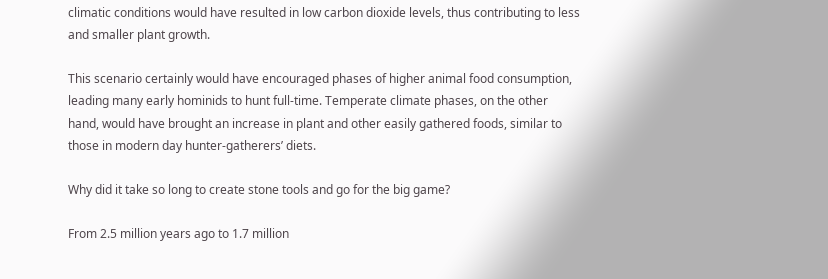climatic conditions would have resulted in low carbon dioxide levels, thus contributing to less and smaller plant growth.

This scenario certainly would have encouraged phases of higher animal food consumption, leading many early hominids to hunt full-time. Temperate climate phases, on the other hand, would have brought an increase in plant and other easily gathered foods, similar to those in modern day hunter-gatherers’ diets.

Why did it take so long to create stone tools and go for the big game?

From 2.5 million years ago to 1.7 million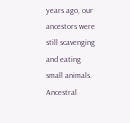years ago, our ancestors were still scavenging and eating small animals. Ancestral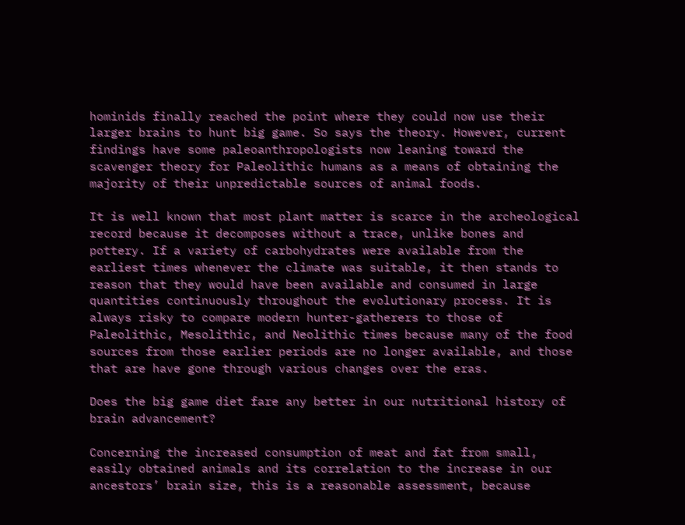hominids finally reached the point where they could now use their larger brains to hunt big game. So says the theory. However, current findings have some paleoanthropologists now leaning toward the scavenger theory for Paleolithic humans as a means of obtaining the majority of their unpredictable sources of animal foods.

It is well known that most plant matter is scarce in the archeological record because it decomposes without a trace, unlike bones and pottery. If a variety of carbohydrates were available from the earliest times whenever the climate was suitable, it then stands to reason that they would have been available and consumed in large quantities continuously throughout the evolutionary process. It is always risky to compare modern hunter-gatherers to those of Paleolithic, Mesolithic, and Neolithic times because many of the food sources from those earlier periods are no longer available, and those that are have gone through various changes over the eras.

Does the big game diet fare any better in our nutritional history of brain advancement?

Concerning the increased consumption of meat and fat from small, easily obtained animals and its correlation to the increase in our ancestors’ brain size, this is a reasonable assessment, because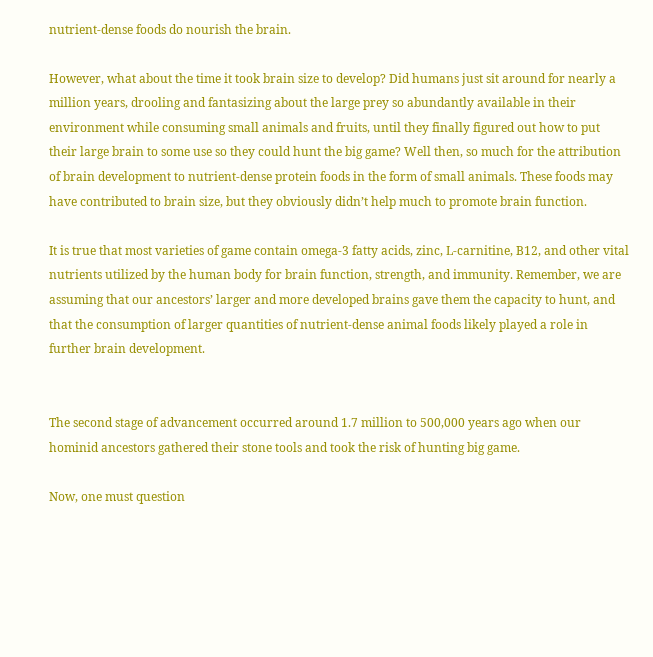nutrient-dense foods do nourish the brain.

However, what about the time it took brain size to develop? Did humans just sit around for nearly a million years, drooling and fantasizing about the large prey so abundantly available in their environment while consuming small animals and fruits, until they finally figured out how to put their large brain to some use so they could hunt the big game? Well then, so much for the attribution of brain development to nutrient-dense protein foods in the form of small animals. These foods may have contributed to brain size, but they obviously didn’t help much to promote brain function.

It is true that most varieties of game contain omega-3 fatty acids, zinc, L-carnitine, B12, and other vital nutrients utilized by the human body for brain function, strength, and immunity. Remember, we are assuming that our ancestors’ larger and more developed brains gave them the capacity to hunt, and that the consumption of larger quantities of nutrient-dense animal foods likely played a role in further brain development.


The second stage of advancement occurred around 1.7 million to 500,000 years ago when our hominid ancestors gathered their stone tools and took the risk of hunting big game.

Now, one must question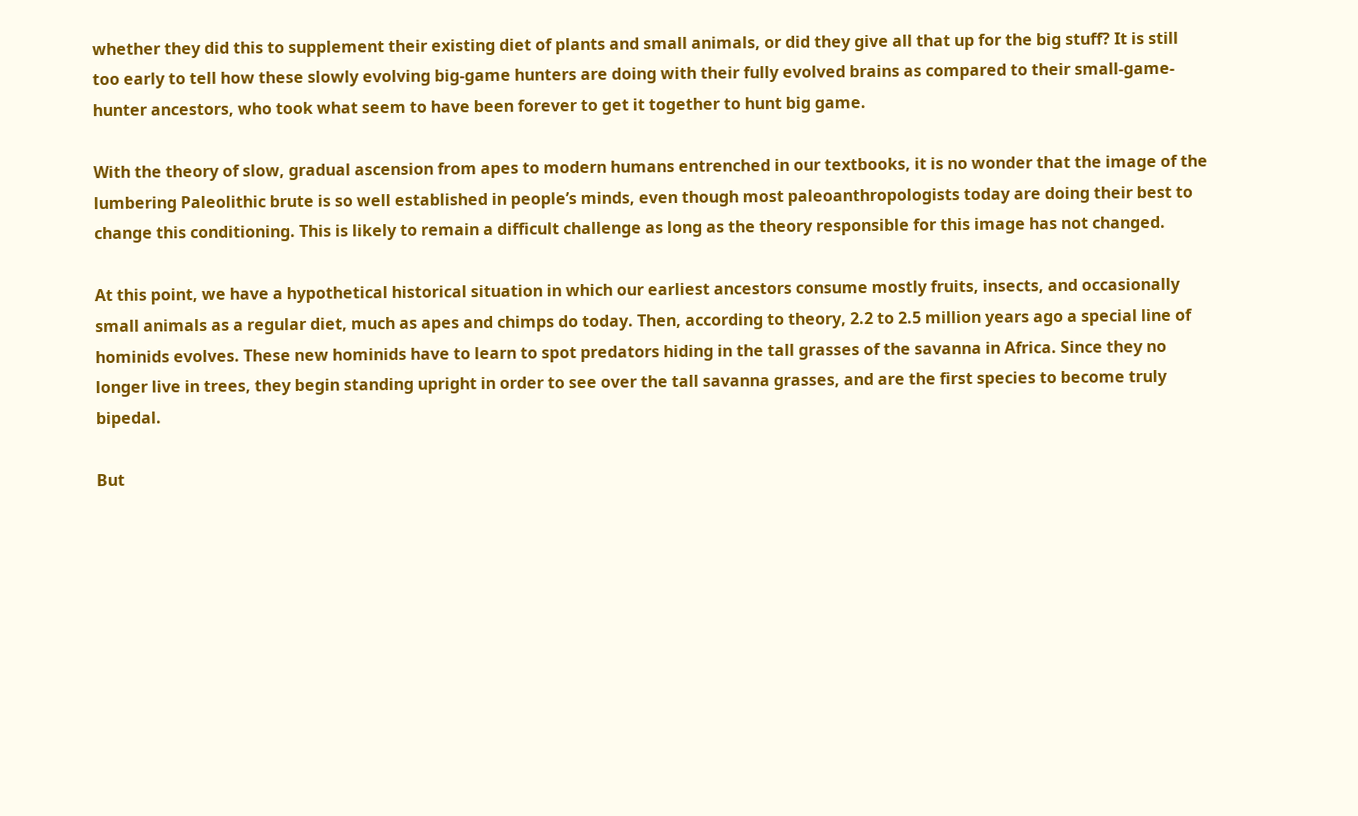whether they did this to supplement their existing diet of plants and small animals, or did they give all that up for the big stuff? It is still too early to tell how these slowly evolving big-game hunters are doing with their fully evolved brains as compared to their small-game-hunter ancestors, who took what seem to have been forever to get it together to hunt big game.

With the theory of slow, gradual ascension from apes to modern humans entrenched in our textbooks, it is no wonder that the image of the lumbering Paleolithic brute is so well established in people’s minds, even though most paleoanthropologists today are doing their best to change this conditioning. This is likely to remain a difficult challenge as long as the theory responsible for this image has not changed.

At this point, we have a hypothetical historical situation in which our earliest ancestors consume mostly fruits, insects, and occasionally small animals as a regular diet, much as apes and chimps do today. Then, according to theory, 2.2 to 2.5 million years ago a special line of hominids evolves. These new hominids have to learn to spot predators hiding in the tall grasses of the savanna in Africa. Since they no longer live in trees, they begin standing upright in order to see over the tall savanna grasses, and are the first species to become truly bipedal.

But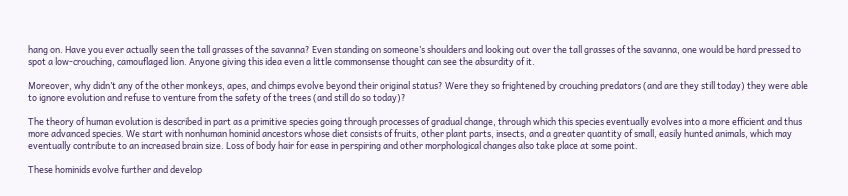hang on. Have you ever actually seen the tall grasses of the savanna? Even standing on someone’s shoulders and looking out over the tall grasses of the savanna, one would be hard pressed to spot a low-crouching, camouflaged lion. Anyone giving this idea even a little commonsense thought can see the absurdity of it.

Moreover, why didn’t any of the other monkeys, apes, and chimps evolve beyond their original status? Were they so frightened by crouching predators (and are they still today) they were able to ignore evolution and refuse to venture from the safety of the trees (and still do so today)?

The theory of human evolution is described in part as a primitive species going through processes of gradual change, through which this species eventually evolves into a more efficient and thus more advanced species. We start with nonhuman hominid ancestors whose diet consists of fruits, other plant parts, insects, and a greater quantity of small, easily hunted animals, which may eventually contribute to an increased brain size. Loss of body hair for ease in perspiring and other morphological changes also take place at some point.

These hominids evolve further and develop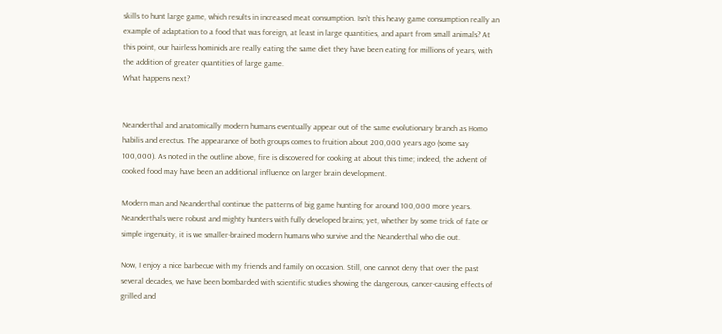skills to hunt large game, which results in increased meat consumption. Isn’t this heavy game consumption really an example of adaptation to a food that was foreign, at least in large quantities, and apart from small animals? At this point, our hairless hominids are really eating the same diet they have been eating for millions of years, with the addition of greater quantities of large game.
What happens next?


Neanderthal and anatomically modern humans eventually appear out of the same evolutionary branch as Homo habilis and erectus. The appearance of both groups comes to fruition about 200,000 years ago (some say 100,000). As noted in the outline above, fire is discovered for cooking at about this time; indeed, the advent of cooked food may have been an additional influence on larger brain development.

Modern man and Neanderthal continue the patterns of big game hunting for around 100,000 more years. Neanderthals were robust and mighty hunters with fully developed brains; yet, whether by some trick of fate or simple ingenuity, it is we smaller-brained modern humans who survive and the Neanderthal who die out.

Now, I enjoy a nice barbecue with my friends and family on occasion. Still, one cannot deny that over the past several decades, we have been bombarded with scientific studies showing the dangerous, cancer-causing effects of grilled and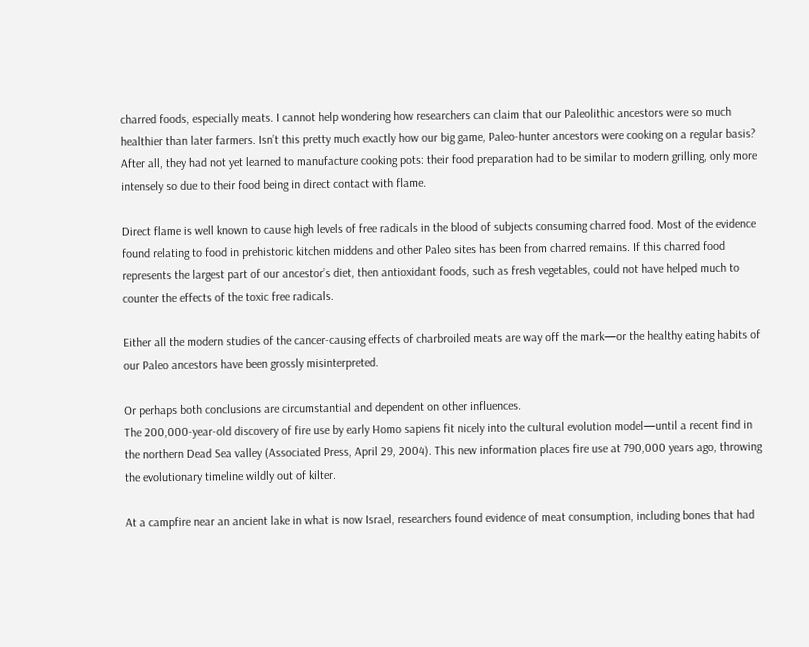charred foods, especially meats. I cannot help wondering how researchers can claim that our Paleolithic ancestors were so much healthier than later farmers. Isn’t this pretty much exactly how our big game, Paleo-hunter ancestors were cooking on a regular basis? After all, they had not yet learned to manufacture cooking pots: their food preparation had to be similar to modern grilling, only more intensely so due to their food being in direct contact with flame.

Direct flame is well known to cause high levels of free radicals in the blood of subjects consuming charred food. Most of the evidence found relating to food in prehistoric kitchen middens and other Paleo sites has been from charred remains. If this charred food represents the largest part of our ancestor’s diet, then antioxidant foods, such as fresh vegetables, could not have helped much to counter the effects of the toxic free radicals.

Either all the modern studies of the cancer-causing effects of charbroiled meats are way off the mark—or the healthy eating habits of our Paleo ancestors have been grossly misinterpreted.

Or perhaps both conclusions are circumstantial and dependent on other influences.
The 200,000-year-old discovery of fire use by early Homo sapiens fit nicely into the cultural evolution model—until a recent find in the northern Dead Sea valley (Associated Press, April 29, 2004). This new information places fire use at 790,000 years ago, throwing the evolutionary timeline wildly out of kilter.

At a campfire near an ancient lake in what is now Israel, researchers found evidence of meat consumption, including bones that had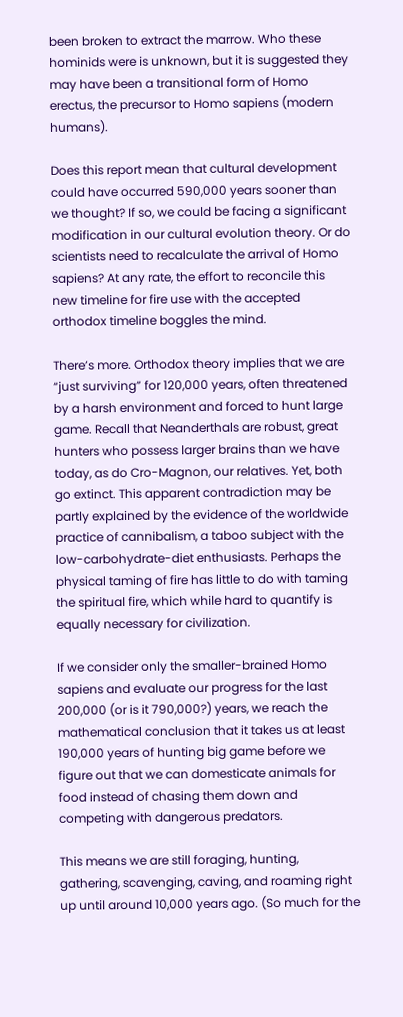been broken to extract the marrow. Who these hominids were is unknown, but it is suggested they may have been a transitional form of Homo erectus, the precursor to Homo sapiens (modern humans).

Does this report mean that cultural development could have occurred 590,000 years sooner than we thought? If so, we could be facing a significant modification in our cultural evolution theory. Or do scientists need to recalculate the arrival of Homo sapiens? At any rate, the effort to reconcile this new timeline for fire use with the accepted orthodox timeline boggles the mind.

There’s more. Orthodox theory implies that we are “just surviving” for 120,000 years, often threatened by a harsh environment and forced to hunt large game. Recall that Neanderthals are robust, great hunters who possess larger brains than we have today, as do Cro-Magnon, our relatives. Yet, both go extinct. This apparent contradiction may be partly explained by the evidence of the worldwide practice of cannibalism, a taboo subject with the low-carbohydrate-diet enthusiasts. Perhaps the physical taming of fire has little to do with taming the spiritual fire, which while hard to quantify is equally necessary for civilization.

If we consider only the smaller-brained Homo sapiens and evaluate our progress for the last 200,000 (or is it 790,000?) years, we reach the mathematical conclusion that it takes us at least 190,000 years of hunting big game before we figure out that we can domesticate animals for food instead of chasing them down and competing with dangerous predators.

This means we are still foraging, hunting, gathering, scavenging, caving, and roaming right up until around 10,000 years ago. (So much for the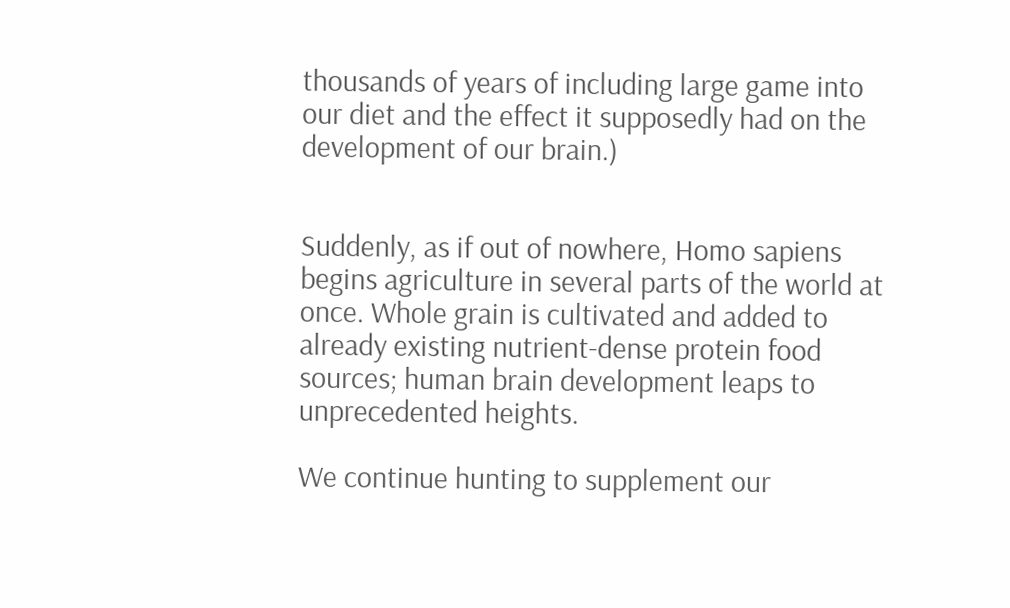thousands of years of including large game into our diet and the effect it supposedly had on the development of our brain.)


Suddenly, as if out of nowhere, Homo sapiens begins agriculture in several parts of the world at once. Whole grain is cultivated and added to already existing nutrient-dense protein food sources; human brain development leaps to unprecedented heights.

We continue hunting to supplement our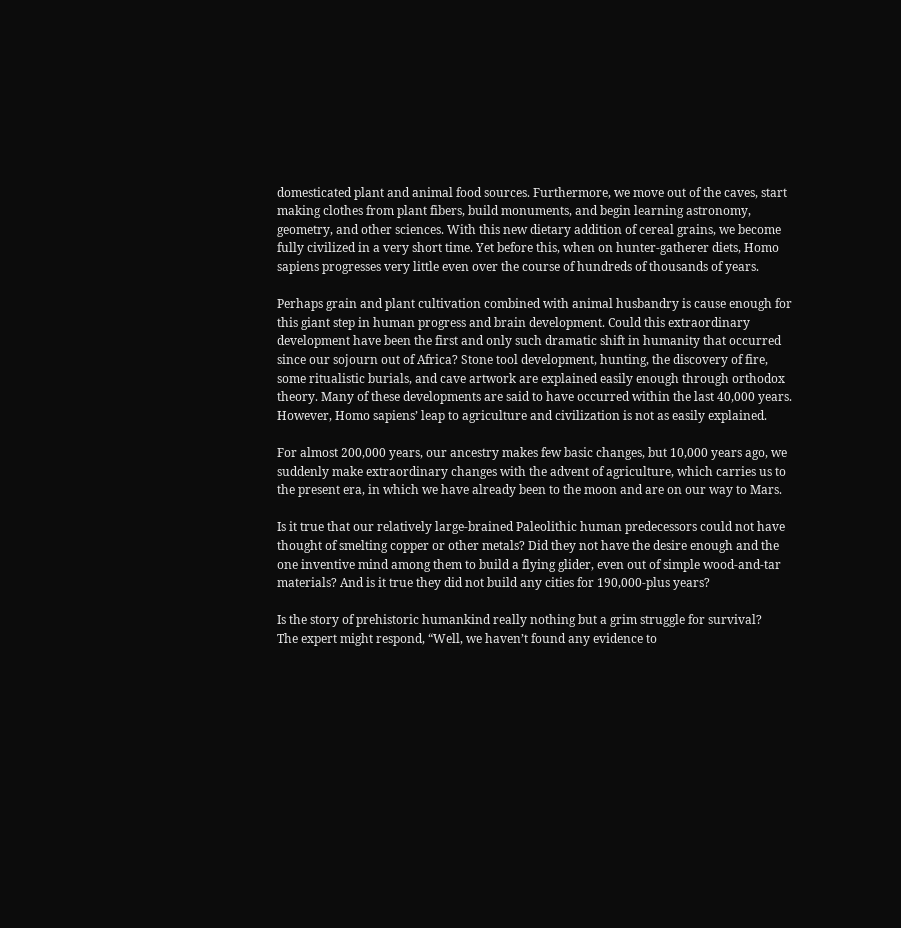domesticated plant and animal food sources. Furthermore, we move out of the caves, start making clothes from plant fibers, build monuments, and begin learning astronomy, geometry, and other sciences. With this new dietary addition of cereal grains, we become fully civilized in a very short time. Yet before this, when on hunter-gatherer diets, Homo sapiens progresses very little even over the course of hundreds of thousands of years.

Perhaps grain and plant cultivation combined with animal husbandry is cause enough for this giant step in human progress and brain development. Could this extraordinary development have been the first and only such dramatic shift in humanity that occurred since our sojourn out of Africa? Stone tool development, hunting, the discovery of fire, some ritualistic burials, and cave artwork are explained easily enough through orthodox theory. Many of these developments are said to have occurred within the last 40,000 years. However, Homo sapiens’ leap to agriculture and civilization is not as easily explained.

For almost 200,000 years, our ancestry makes few basic changes, but 10,000 years ago, we suddenly make extraordinary changes with the advent of agriculture, which carries us to the present era, in which we have already been to the moon and are on our way to Mars.

Is it true that our relatively large-brained Paleolithic human predecessors could not have thought of smelting copper or other metals? Did they not have the desire enough and the one inventive mind among them to build a flying glider, even out of simple wood-and-tar materials? And is it true they did not build any cities for 190,000-plus years?

Is the story of prehistoric humankind really nothing but a grim struggle for survival?
The expert might respond, “Well, we haven’t found any evidence to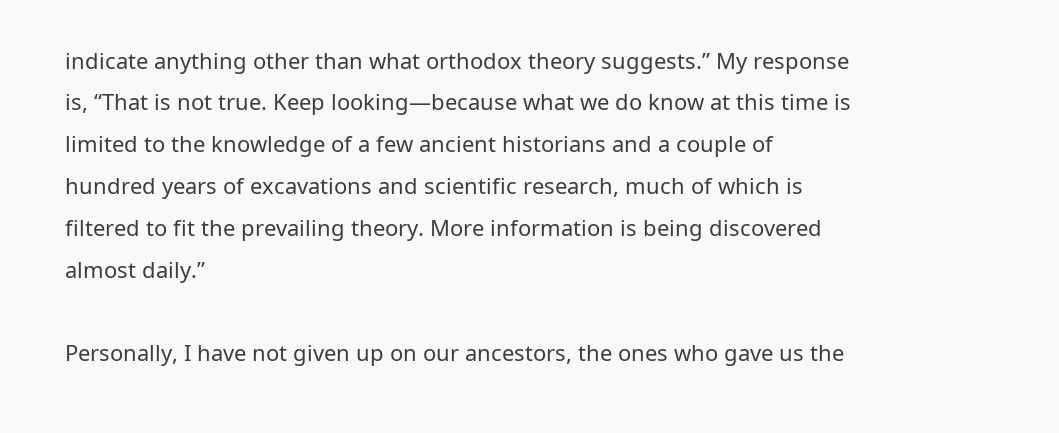indicate anything other than what orthodox theory suggests.” My response is, “That is not true. Keep looking—because what we do know at this time is limited to the knowledge of a few ancient historians and a couple of hundred years of excavations and scientific research, much of which is filtered to fit the prevailing theory. More information is being discovered almost daily.”

Personally, I have not given up on our ancestors, the ones who gave us the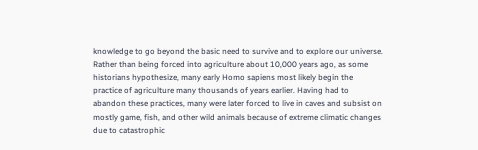knowledge to go beyond the basic need to survive and to explore our universe. Rather than being forced into agriculture about 10,000 years ago, as some historians hypothesize, many early Homo sapiens most likely begin the practice of agriculture many thousands of years earlier. Having had to abandon these practices, many were later forced to live in caves and subsist on mostly game, fish, and other wild animals because of extreme climatic changes due to catastrophic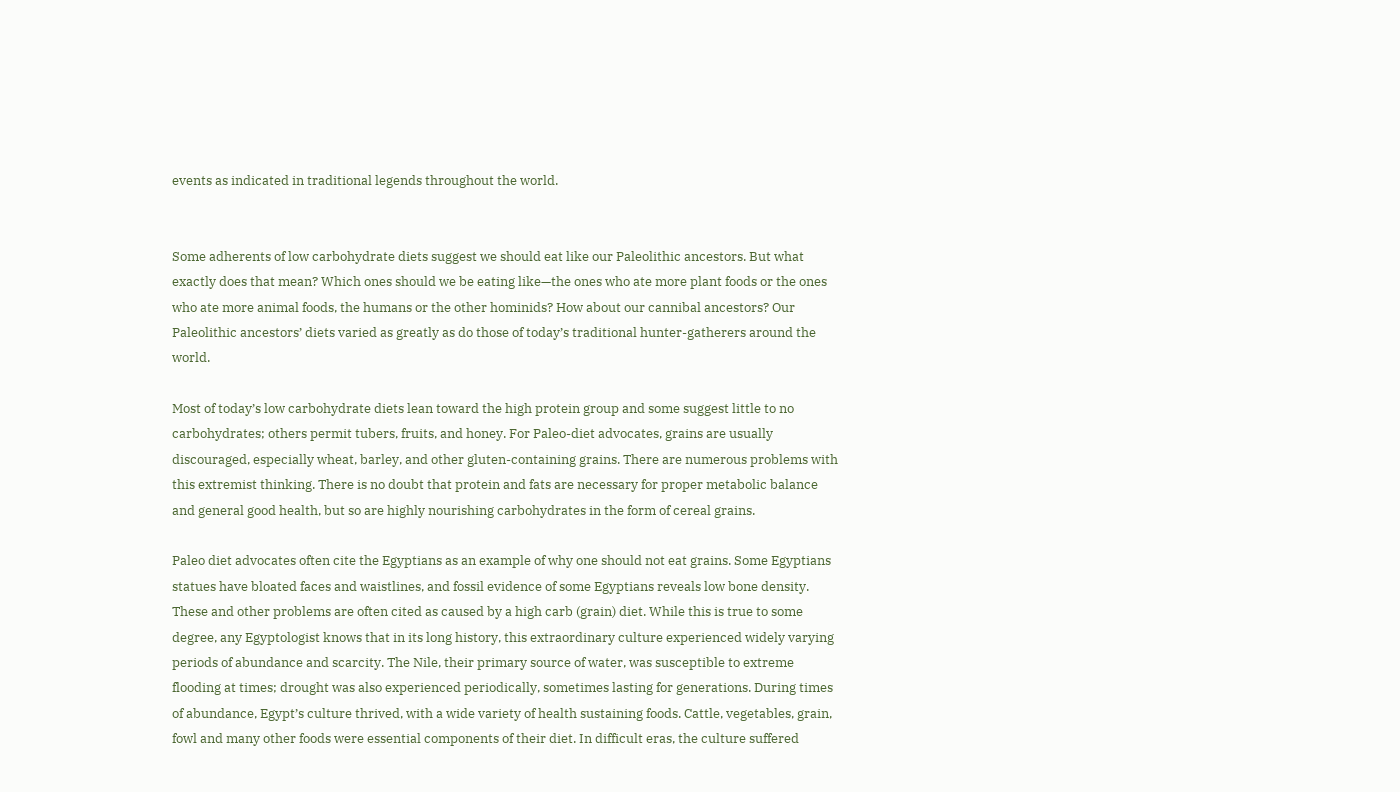events as indicated in traditional legends throughout the world.


Some adherents of low carbohydrate diets suggest we should eat like our Paleolithic ancestors. But what exactly does that mean? Which ones should we be eating like—the ones who ate more plant foods or the ones who ate more animal foods, the humans or the other hominids? How about our cannibal ancestors? Our Paleolithic ancestors’ diets varied as greatly as do those of today’s traditional hunter-gatherers around the world.

Most of today’s low carbohydrate diets lean toward the high protein group and some suggest little to no carbohydrates; others permit tubers, fruits, and honey. For Paleo-diet advocates, grains are usually discouraged, especially wheat, barley, and other gluten-containing grains. There are numerous problems with this extremist thinking. There is no doubt that protein and fats are necessary for proper metabolic balance and general good health, but so are highly nourishing carbohydrates in the form of cereal grains.

Paleo diet advocates often cite the Egyptians as an example of why one should not eat grains. Some Egyptians statues have bloated faces and waistlines, and fossil evidence of some Egyptians reveals low bone density. These and other problems are often cited as caused by a high carb (grain) diet. While this is true to some degree, any Egyptologist knows that in its long history, this extraordinary culture experienced widely varying periods of abundance and scarcity. The Nile, their primary source of water, was susceptible to extreme flooding at times; drought was also experienced periodically, sometimes lasting for generations. During times of abundance, Egypt’s culture thrived, with a wide variety of health sustaining foods. Cattle, vegetables, grain, fowl and many other foods were essential components of their diet. In difficult eras, the culture suffered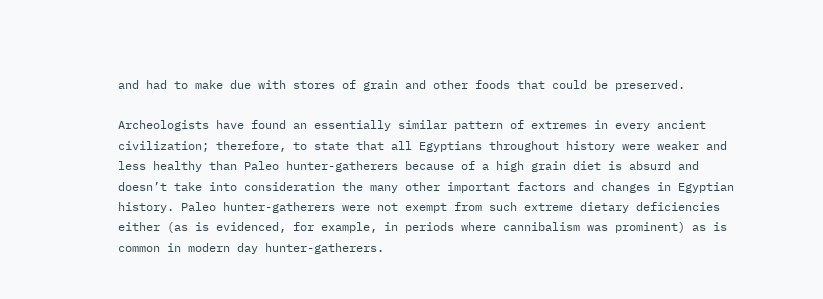and had to make due with stores of grain and other foods that could be preserved.

Archeologists have found an essentially similar pattern of extremes in every ancient civilization; therefore, to state that all Egyptians throughout history were weaker and less healthy than Paleo hunter-gatherers because of a high grain diet is absurd and doesn’t take into consideration the many other important factors and changes in Egyptian history. Paleo hunter-gatherers were not exempt from such extreme dietary deficiencies either (as is evidenced, for example, in periods where cannibalism was prominent) as is common in modern day hunter-gatherers.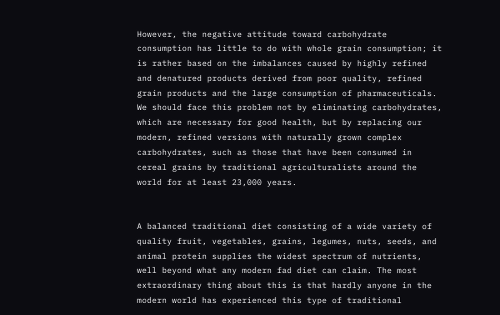However, the negative attitude toward carbohydrate consumption has little to do with whole grain consumption; it is rather based on the imbalances caused by highly refined and denatured products derived from poor quality, refined grain products and the large consumption of pharmaceuticals. We should face this problem not by eliminating carbohydrates, which are necessary for good health, but by replacing our modern, refined versions with naturally grown complex carbohydrates, such as those that have been consumed in cereal grains by traditional agriculturalists around the world for at least 23,000 years.


A balanced traditional diet consisting of a wide variety of quality fruit, vegetables, grains, legumes, nuts, seeds, and animal protein supplies the widest spectrum of nutrients, well beyond what any modern fad diet can claim. The most extraordinary thing about this is that hardly anyone in the modern world has experienced this type of traditional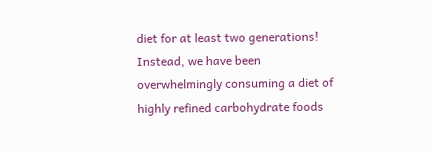diet for at least two generations! Instead, we have been overwhelmingly consuming a diet of highly refined carbohydrate foods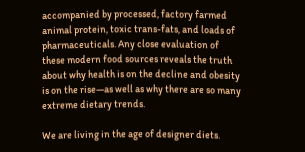accompanied by processed, factory farmed animal protein, toxic trans-fats, and loads of pharmaceuticals. Any close evaluation of these modern food sources reveals the truth about why health is on the decline and obesity is on the rise—as well as why there are so many extreme dietary trends.

We are living in the age of designer diets.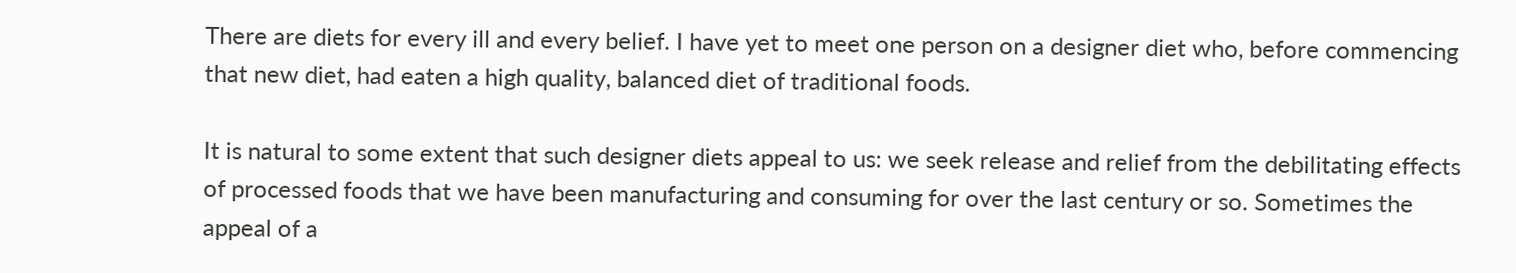There are diets for every ill and every belief. I have yet to meet one person on a designer diet who, before commencing that new diet, had eaten a high quality, balanced diet of traditional foods.

It is natural to some extent that such designer diets appeal to us: we seek release and relief from the debilitating effects of processed foods that we have been manufacturing and consuming for over the last century or so. Sometimes the appeal of a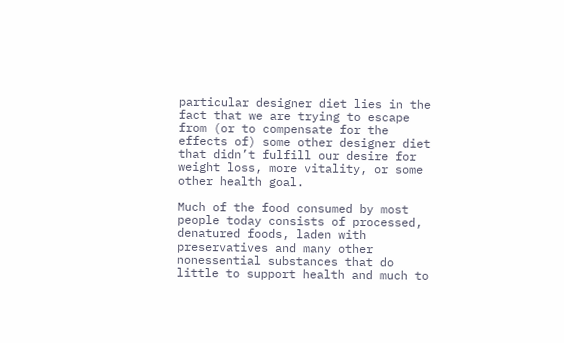particular designer diet lies in the fact that we are trying to escape from (or to compensate for the effects of) some other designer diet that didn’t fulfill our desire for weight loss, more vitality, or some other health goal.

Much of the food consumed by most people today consists of processed, denatured foods, laden with preservatives and many other nonessential substances that do little to support health and much to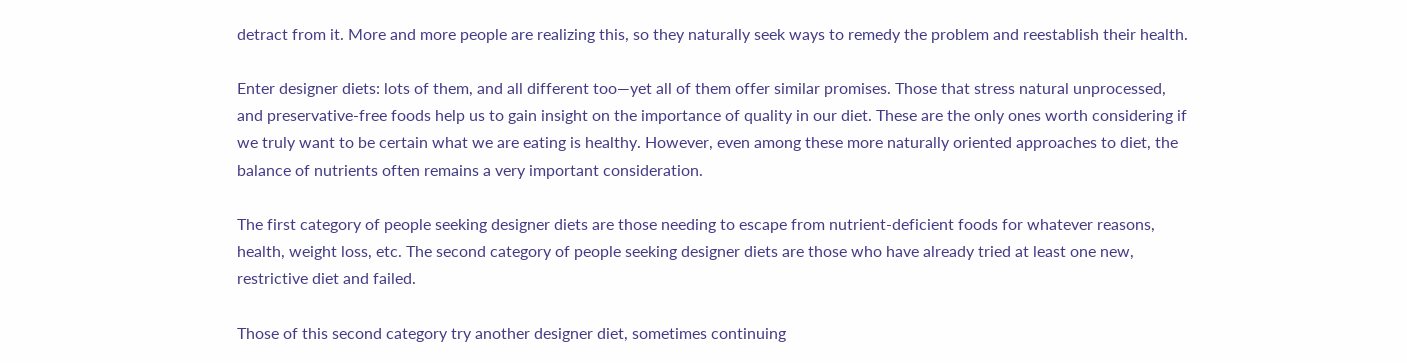detract from it. More and more people are realizing this, so they naturally seek ways to remedy the problem and reestablish their health.

Enter designer diets: lots of them, and all different too—yet all of them offer similar promises. Those that stress natural unprocessed, and preservative-free foods help us to gain insight on the importance of quality in our diet. These are the only ones worth considering if we truly want to be certain what we are eating is healthy. However, even among these more naturally oriented approaches to diet, the balance of nutrients often remains a very important consideration.

The first category of people seeking designer diets are those needing to escape from nutrient-deficient foods for whatever reasons, health, weight loss, etc. The second category of people seeking designer diets are those who have already tried at least one new, restrictive diet and failed.

Those of this second category try another designer diet, sometimes continuing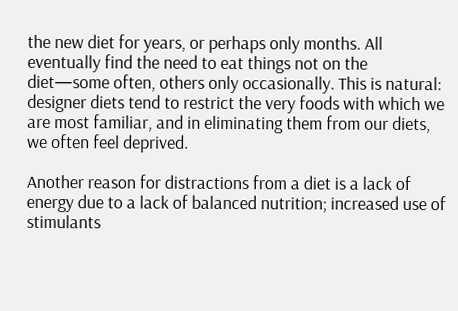the new diet for years, or perhaps only months. All eventually find the need to eat things not on the diet—some often, others only occasionally. This is natural: designer diets tend to restrict the very foods with which we are most familiar, and in eliminating them from our diets, we often feel deprived.

Another reason for distractions from a diet is a lack of energy due to a lack of balanced nutrition; increased use of stimulants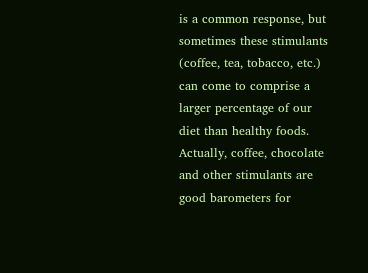is a common response, but sometimes these stimulants (coffee, tea, tobacco, etc.) can come to comprise a larger percentage of our diet than healthy foods. Actually, coffee, chocolate and other stimulants are good barometers for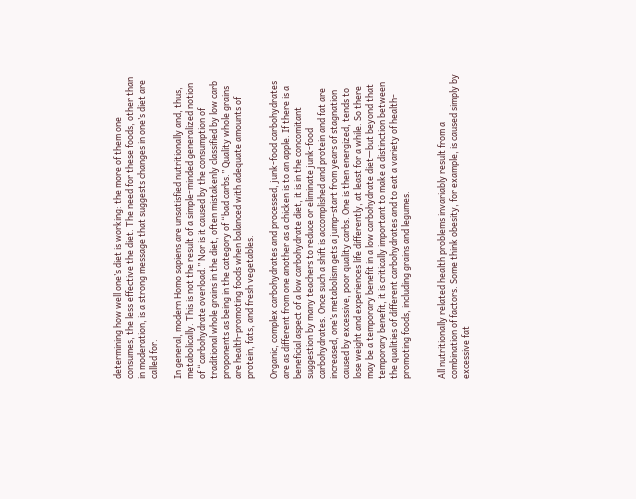determining how well one’s diet is working: the more of them one consumes, the less effective the diet. The need for these foods, other than in moderation, is a strong message that suggests changes in one’s diet are called for.

In general, modern Homo sapiens are unsatisfied nutritionally and, thus, metabolically. This is not the result of a simple-minded generalized notion of “carbohydrate overload.” Nor is it caused by the consumption of traditional whole grains in the diet, often mistakenly classified by low carb proponents as being in the category of “bad carbs.” Quality whole grains are health-promoting foods when balanced with adequate amounts of protein, fats, and fresh vegetables.

Organic, complex carbohydrates and processed, junk-food carbohydrates are as different from one another as a chicken is to an apple. If there is a beneficial aspect of a low carbohydrate diet, it is in the concomitant suggestion by many teachers to reduce or eliminate junk-food carbohydrates. Once such a shift is accomplished and protein and fat are increased, one’s metabolism gets a jump-start from years of stagnation caused by excessive, poor quality carbs. One is then energized, tends to lose weight and experiences life differently, at least for a while. So there may be a temporary benefit in a low carbohydrate diet—but beyond that temporary benefit, it is critically important to make a distinction between the qualities of different carbohydrates and to eat a variety of health-promoting foods, including grains and legumes.


All nutritionally related health problems invariably result from a combination of factors. Some think obesity, for example, is caused simply by excessive fat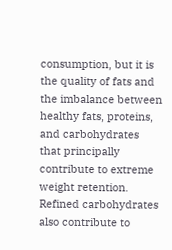consumption, but it is the quality of fats and the imbalance between healthy fats, proteins, and carbohydrates that principally contribute to extreme weight retention. Refined carbohydrates also contribute to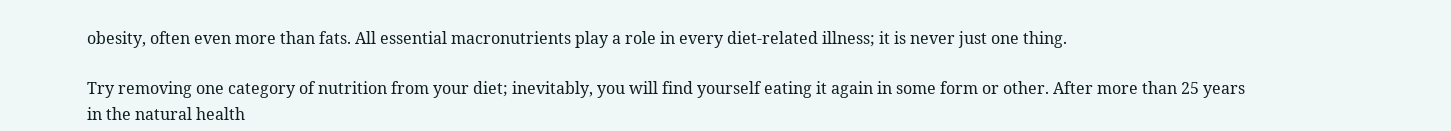obesity, often even more than fats. All essential macronutrients play a role in every diet-related illness; it is never just one thing.

Try removing one category of nutrition from your diet; inevitably, you will find yourself eating it again in some form or other. After more than 25 years in the natural health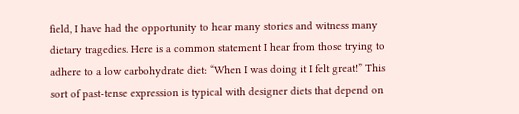field, I have had the opportunity to hear many stories and witness many dietary tragedies. Here is a common statement I hear from those trying to adhere to a low carbohydrate diet: “When I was doing it I felt great!” This sort of past-tense expression is typical with designer diets that depend on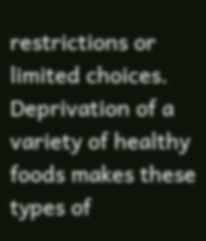restrictions or limited choices. Deprivation of a variety of healthy foods makes these types of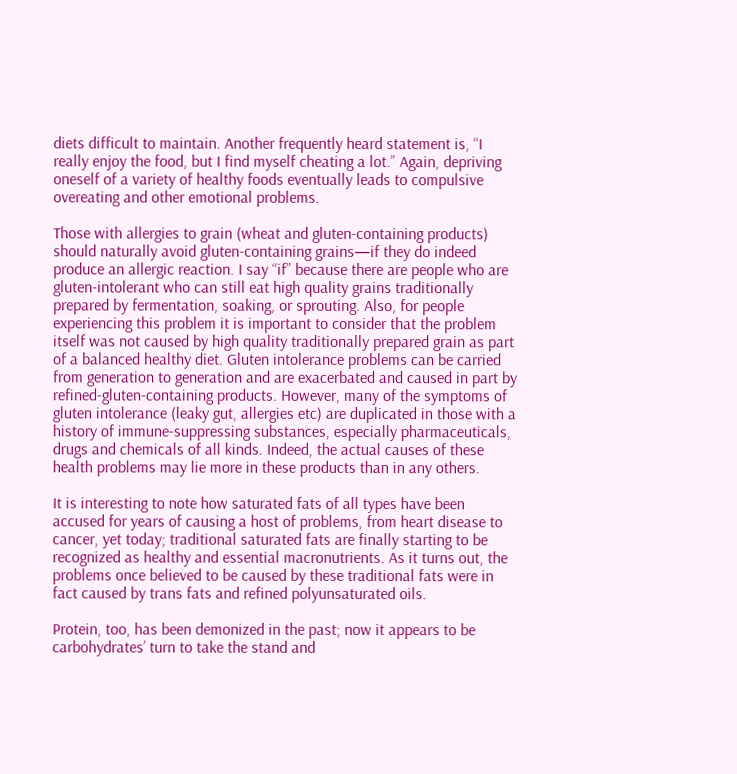diets difficult to maintain. Another frequently heard statement is, “I really enjoy the food, but I find myself cheating a lot.” Again, depriving oneself of a variety of healthy foods eventually leads to compulsive overeating and other emotional problems.

Those with allergies to grain (wheat and gluten-containing products) should naturally avoid gluten-containing grains—if they do indeed produce an allergic reaction. I say “if” because there are people who are gluten-intolerant who can still eat high quality grains traditionally prepared by fermentation, soaking, or sprouting. Also, for people experiencing this problem it is important to consider that the problem itself was not caused by high quality traditionally prepared grain as part of a balanced healthy diet. Gluten intolerance problems can be carried from generation to generation and are exacerbated and caused in part by refined-gluten-containing products. However, many of the symptoms of gluten intolerance (leaky gut, allergies etc) are duplicated in those with a history of immune-suppressing substances, especially pharmaceuticals, drugs and chemicals of all kinds. Indeed, the actual causes of these health problems may lie more in these products than in any others.

It is interesting to note how saturated fats of all types have been accused for years of causing a host of problems, from heart disease to cancer, yet today; traditional saturated fats are finally starting to be recognized as healthy and essential macronutrients. As it turns out, the problems once believed to be caused by these traditional fats were in fact caused by trans fats and refined polyunsaturated oils.

Protein, too, has been demonized in the past; now it appears to be carbohydrates’ turn to take the stand and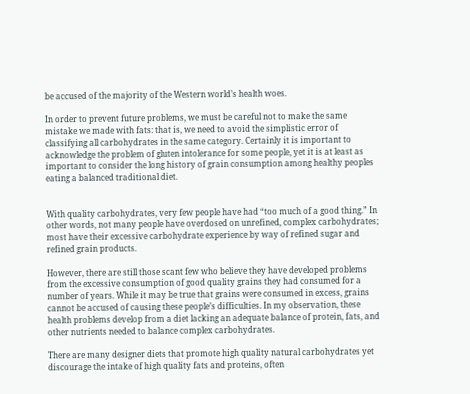be accused of the majority of the Western world’s health woes.

In order to prevent future problems, we must be careful not to make the same mistake we made with fats: that is, we need to avoid the simplistic error of classifying all carbohydrates in the same category. Certainly it is important to acknowledge the problem of gluten intolerance for some people, yet it is at least as important to consider the long history of grain consumption among healthy peoples eating a balanced traditional diet.


With quality carbohydrates, very few people have had “too much of a good thing.” In other words, not many people have overdosed on unrefined, complex carbohydrates; most have their excessive carbohydrate experience by way of refined sugar and refined grain products.

However, there are still those scant few who believe they have developed problems from the excessive consumption of good quality grains they had consumed for a number of years. While it may be true that grains were consumed in excess, grains cannot be accused of causing these people’s difficulties. In my observation, these health problems develop from a diet lacking an adequate balance of protein, fats, and other nutrients needed to balance complex carbohydrates.

There are many designer diets that promote high quality natural carbohydrates yet discourage the intake of high quality fats and proteins, often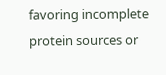favoring incomplete protein sources or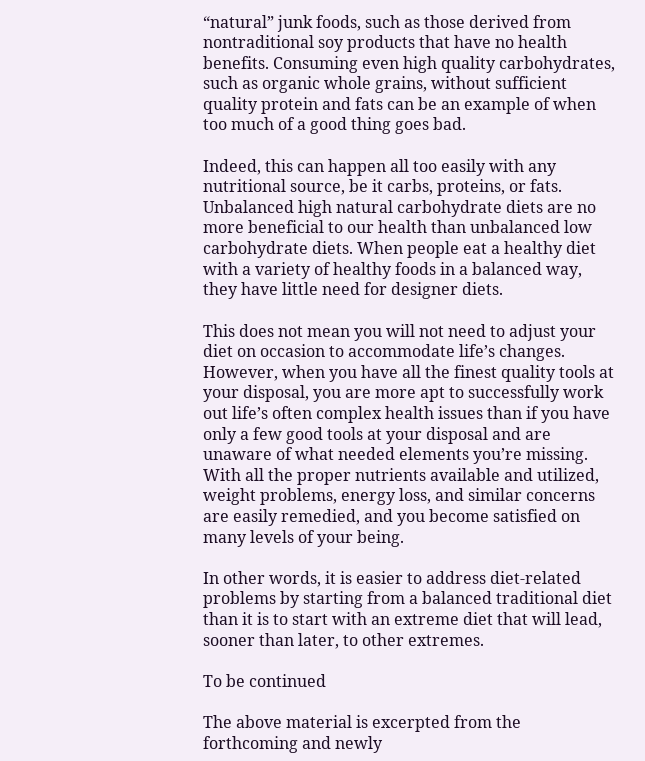“natural” junk foods, such as those derived from nontraditional soy products that have no health benefits. Consuming even high quality carbohydrates, such as organic whole grains, without sufficient quality protein and fats can be an example of when too much of a good thing goes bad.

Indeed, this can happen all too easily with any nutritional source, be it carbs, proteins, or fats. Unbalanced high natural carbohydrate diets are no more beneficial to our health than unbalanced low carbohydrate diets. When people eat a healthy diet with a variety of healthy foods in a balanced way, they have little need for designer diets.

This does not mean you will not need to adjust your diet on occasion to accommodate life’s changes. However, when you have all the finest quality tools at your disposal, you are more apt to successfully work out life’s often complex health issues than if you have only a few good tools at your disposal and are unaware of what needed elements you’re missing. With all the proper nutrients available and utilized, weight problems, energy loss, and similar concerns are easily remedied, and you become satisfied on many levels of your being.

In other words, it is easier to address diet-related problems by starting from a balanced traditional diet than it is to start with an extreme diet that will lead, sooner than later, to other extremes.

To be continued

The above material is excerpted from the forthcoming and newly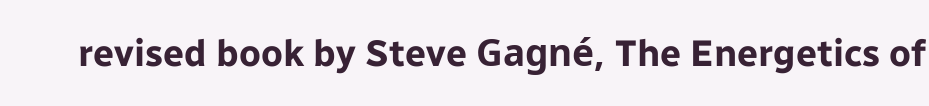revised book by Steve Gagné, The Energetics of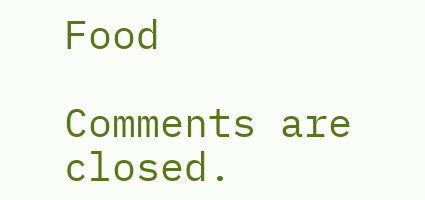Food

Comments are closed.